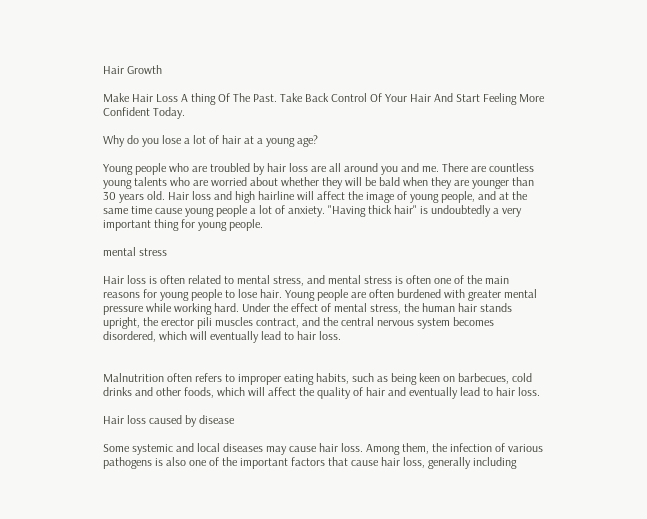Hair Growth

Make Hair Loss A thing Of The Past. Take Back Control Of Your Hair And Start Feeling More Confident Today.

Why do you lose a lot of hair at a young age?

Young people who are troubled by hair loss are all around you and me. There are countless young talents who are worried about whether they will be bald when they are younger than 30 years old. Hair loss and high hairline will affect the image of young people, and at the same time cause young people a lot of anxiety. "Having thick hair" is undoubtedly a very important thing for young people.

mental stress

Hair loss is often related to mental stress, and mental stress is often one of the main reasons for young people to lose hair. Young people are often burdened with greater mental pressure while working hard. Under the effect of mental stress, the human hair stands upright, the erector pili muscles contract, and the central nervous system becomes disordered, which will eventually lead to hair loss.


Malnutrition often refers to improper eating habits, such as being keen on barbecues, cold drinks and other foods, which will affect the quality of hair and eventually lead to hair loss.

Hair loss caused by disease

Some systemic and local diseases may cause hair loss. Among them, the infection of various pathogens is also one of the important factors that cause hair loss, generally including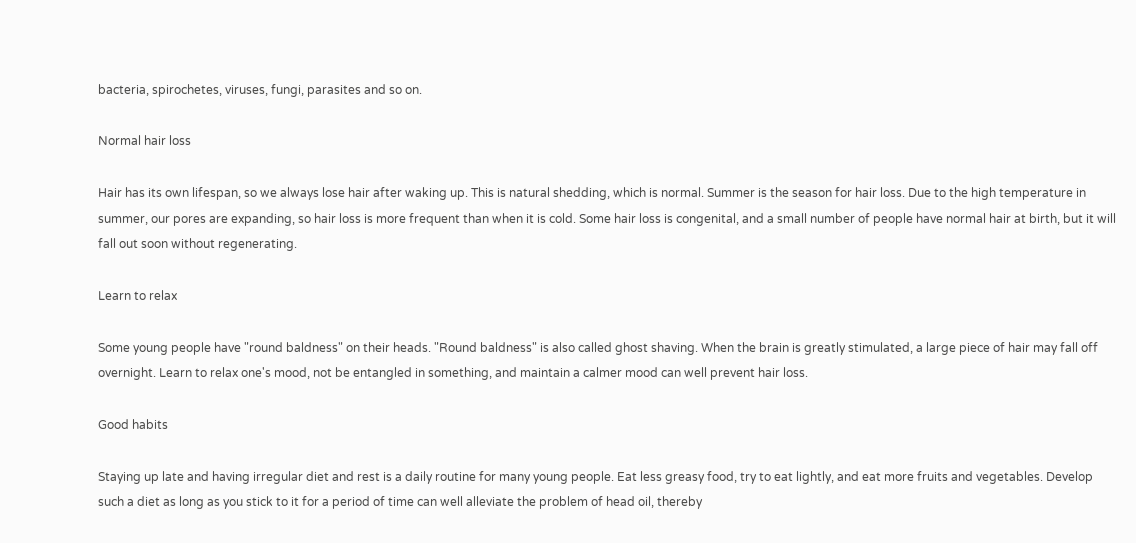bacteria, spirochetes, viruses, fungi, parasites and so on.

Normal hair loss

Hair has its own lifespan, so we always lose hair after waking up. This is natural shedding, which is normal. Summer is the season for hair loss. Due to the high temperature in summer, our pores are expanding, so hair loss is more frequent than when it is cold. Some hair loss is congenital, and a small number of people have normal hair at birth, but it will fall out soon without regenerating.

Learn to relax

Some young people have "round baldness" on their heads. "Round baldness" is also called ghost shaving. When the brain is greatly stimulated, a large piece of hair may fall off overnight. Learn to relax one's mood, not be entangled in something, and maintain a calmer mood can well prevent hair loss.

Good habits

Staying up late and having irregular diet and rest is a daily routine for many young people. Eat less greasy food, try to eat lightly, and eat more fruits and vegetables. Develop such a diet as long as you stick to it for a period of time can well alleviate the problem of head oil, thereby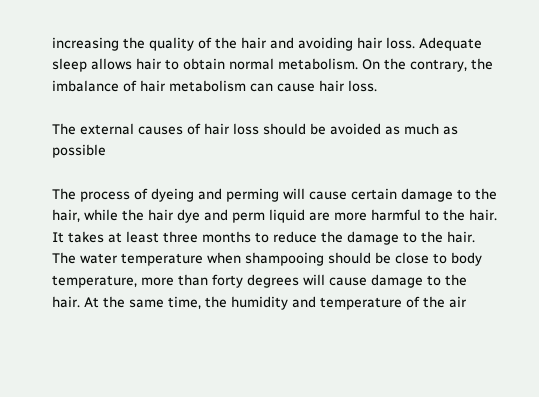increasing the quality of the hair and avoiding hair loss. Adequate sleep allows hair to obtain normal metabolism. On the contrary, the imbalance of hair metabolism can cause hair loss.

The external causes of hair loss should be avoided as much as possible

The process of dyeing and perming will cause certain damage to the hair, while the hair dye and perm liquid are more harmful to the hair. It takes at least three months to reduce the damage to the hair. The water temperature when shampooing should be close to body temperature, more than forty degrees will cause damage to the hair. At the same time, the humidity and temperature of the air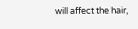will affect the hair,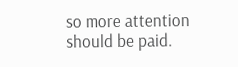so more attention should be paid.